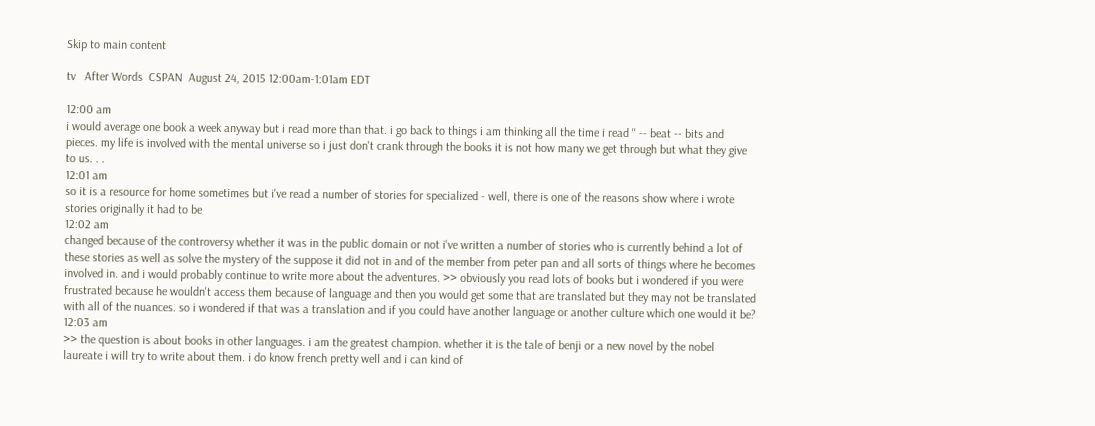Skip to main content

tv   After Words  CSPAN  August 24, 2015 12:00am-1:01am EDT

12:00 am
i would average one book a week anyway but i read more than that. i go back to things i am thinking all the time i read '' -- beat -- bits and pieces. my life is involved with the mental universe so i just don't crank through the books it is not how many we get through but what they give to us. . .
12:01 am
so it is a resource for home sometimes but i've read a number of stories for specialized - well, there is one of the reasons show where i wrote stories originally it had to be
12:02 am
changed because of the controversy whether it was in the public domain or not i've written a number of stories who is currently behind a lot of these stories as well as solve the mystery of the suppose it did not in and of the member from peter pan and all sorts of things where he becomes involved in. and i would probably continue to write more about the adventures. >> obviously you read lots of books but i wondered if you were frustrated because he wouldn't access them because of language and then you would get some that are translated but they may not be translated with all of the nuances. so i wondered if that was a translation and if you could have another language or another culture which one would it be?
12:03 am
>> the question is about books in other languages. i am the greatest champion. whether it is the tale of benji or a new novel by the nobel laureate i will try to write about them. i do know french pretty well and i can kind of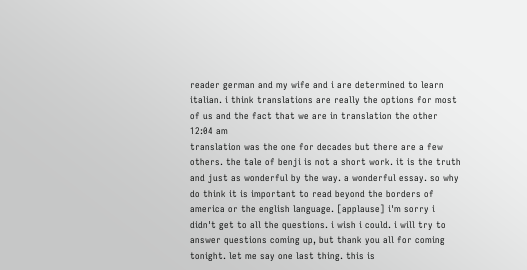reader german and my wife and i are determined to learn italian. i think translations are really the options for most of us and the fact that we are in translation the other
12:04 am
translation was the one for decades but there are a few others. the tale of benji is not a short work. it is the truth and just as wonderful by the way. a wonderful essay. so why do think it is important to read beyond the borders of america or the english language. [applause] i'm sorry i didn't get to all the questions. i wish i could. i will try to answer questions coming up, but thank you all for coming tonight. let me say one last thing. this is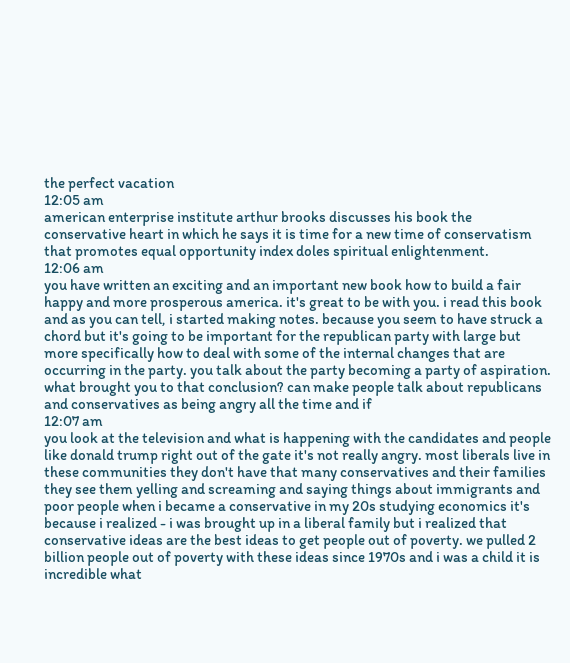the perfect vacation
12:05 am
american enterprise institute arthur brooks discusses his book the conservative heart in which he says it is time for a new time of conservatism that promotes equal opportunity index doles spiritual enlightenment.
12:06 am
you have written an exciting and an important new book how to build a fair happy and more prosperous america. it's great to be with you. i read this book and as you can tell, i started making notes. because you seem to have struck a chord but it's going to be important for the republican party with large but more specifically how to deal with some of the internal changes that are occurring in the party. you talk about the party becoming a party of aspiration. what brought you to that conclusion? can make people talk about republicans and conservatives as being angry all the time and if
12:07 am
you look at the television and what is happening with the candidates and people like donald trump right out of the gate it's not really angry. most liberals live in these communities they don't have that many conservatives and their families they see them yelling and screaming and saying things about immigrants and poor people when i became a conservative in my 20s studying economics it's because i realized - i was brought up in a liberal family but i realized that conservative ideas are the best ideas to get people out of poverty. we pulled 2 billion people out of poverty with these ideas since 1970s and i was a child it is incredible what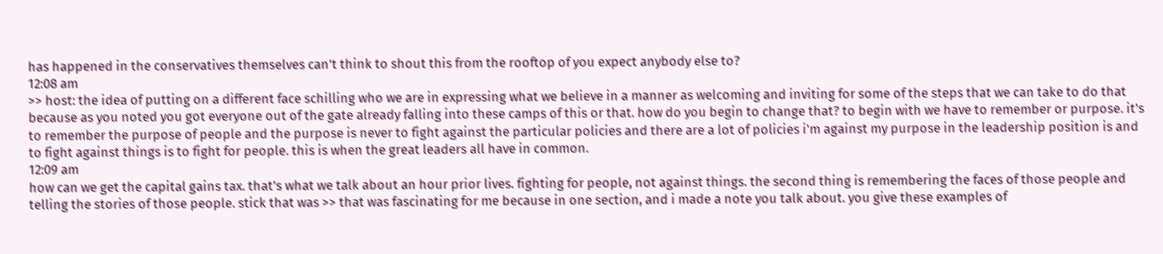has happened in the conservatives themselves can't think to shout this from the rooftop of you expect anybody else to?
12:08 am
>> host: the idea of putting on a different face schilling who we are in expressing what we believe in a manner as welcoming and inviting for some of the steps that we can take to do that because as you noted you got everyone out of the gate already falling into these camps of this or that. how do you begin to change that? to begin with we have to remember or purpose. it's to remember the purpose of people and the purpose is never to fight against the particular policies and there are a lot of policies i'm against my purpose in the leadership position is and to fight against things is to fight for people. this is when the great leaders all have in common.
12:09 am
how can we get the capital gains tax. that's what we talk about an hour prior lives. fighting for people, not against things. the second thing is remembering the faces of those people and telling the stories of those people. stick that was >> that was fascinating for me because in one section, and i made a note you talk about. you give these examples of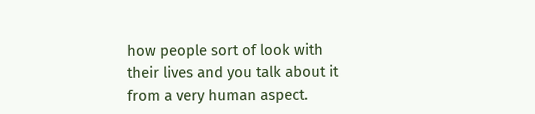how people sort of look with their lives and you talk about it from a very human aspect.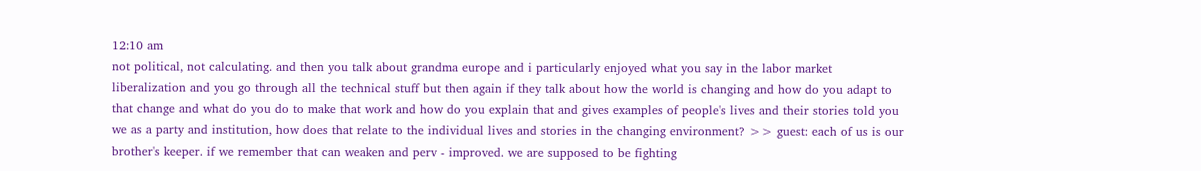12:10 am
not political, not calculating. and then you talk about grandma europe and i particularly enjoyed what you say in the labor market liberalization and you go through all the technical stuff but then again if they talk about how the world is changing and how do you adapt to that change and what do you do to make that work and how do you explain that and gives examples of people's lives and their stories told you we as a party and institution, how does that relate to the individual lives and stories in the changing environment? >> guest: each of us is our brother's keeper. if we remember that can weaken and perv - improved. we are supposed to be fighting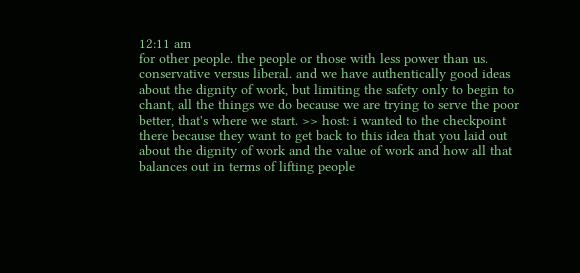12:11 am
for other people. the people or those with less power than us. conservative versus liberal. and we have authentically good ideas about the dignity of work, but limiting the safety only to begin to chant, all the things we do because we are trying to serve the poor better, that's where we start. >> host: i wanted to the checkpoint there because they want to get back to this idea that you laid out about the dignity of work and the value of work and how all that balances out in terms of lifting people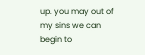up. you may out of my sins we can begin to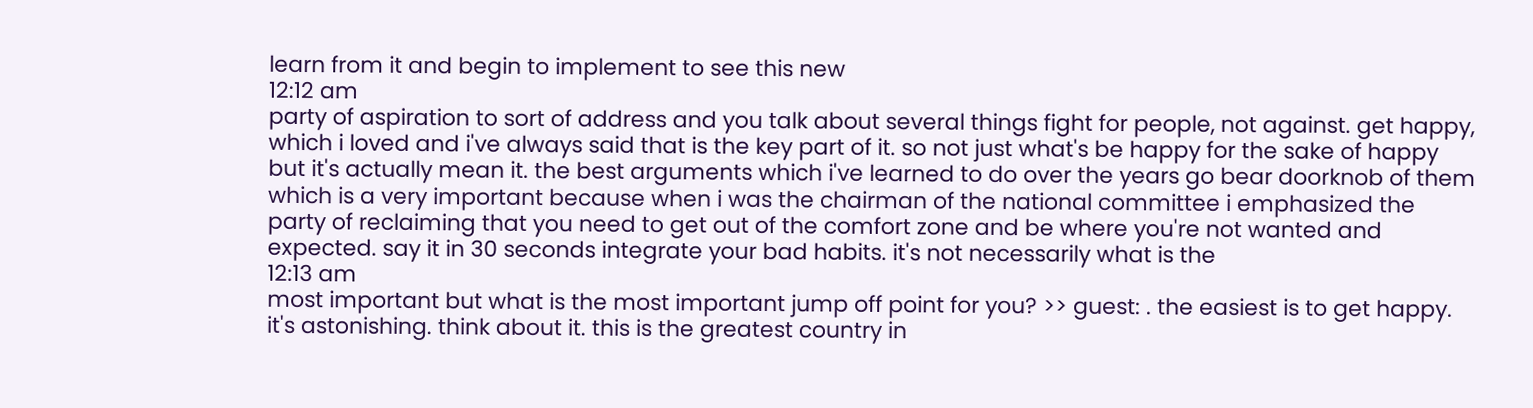learn from it and begin to implement to see this new
12:12 am
party of aspiration to sort of address and you talk about several things fight for people, not against. get happy, which i loved and i've always said that is the key part of it. so not just what's be happy for the sake of happy but it's actually mean it. the best arguments which i've learned to do over the years go bear doorknob of them which is a very important because when i was the chairman of the national committee i emphasized the party of reclaiming that you need to get out of the comfort zone and be where you're not wanted and expected. say it in 30 seconds integrate your bad habits. it's not necessarily what is the
12:13 am
most important but what is the most important jump off point for you? >> guest: . the easiest is to get happy. it's astonishing. think about it. this is the greatest country in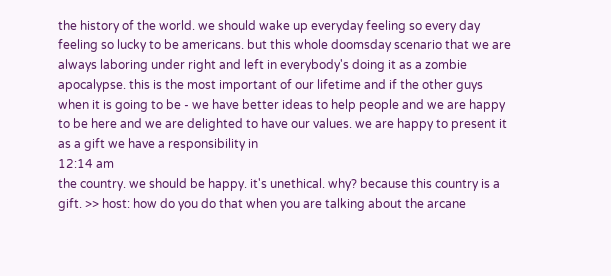the history of the world. we should wake up everyday feeling so every day feeling so lucky to be americans. but this whole doomsday scenario that we are always laboring under right and left in everybody's doing it as a zombie apocalypse. this is the most important of our lifetime and if the other guys when it is going to be - we have better ideas to help people and we are happy to be here and we are delighted to have our values. we are happy to present it as a gift we have a responsibility in
12:14 am
the country. we should be happy. it's unethical. why? because this country is a gift. >> host: how do you do that when you are talking about the arcane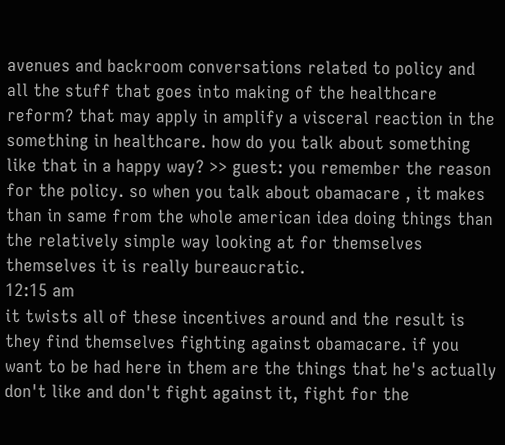avenues and backroom conversations related to policy and all the stuff that goes into making of the healthcare reform? that may apply in amplify a visceral reaction in the something in healthcare. how do you talk about something like that in a happy way? >> guest: you remember the reason for the policy. so when you talk about obamacare , it makes than in same from the whole american idea doing things than the relatively simple way looking at for themselves themselves it is really bureaucratic.
12:15 am
it twists all of these incentives around and the result is they find themselves fighting against obamacare. if you want to be had here in them are the things that he's actually don't like and don't fight against it, fight for the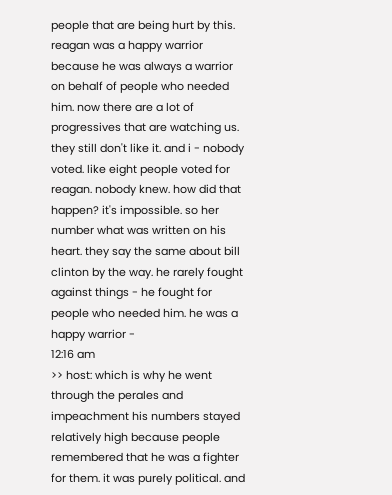people that are being hurt by this. reagan was a happy warrior because he was always a warrior on behalf of people who needed him. now there are a lot of progressives that are watching us. they still don't like it. and i - nobody voted. like eight people voted for reagan. nobody knew. how did that happen? it's impossible. so her number what was written on his heart. they say the same about bill clinton by the way. he rarely fought against things - he fought for people who needed him. he was a happy warrior -
12:16 am
>> host: which is why he went through the perales and impeachment his numbers stayed relatively high because people remembered that he was a fighter for them. it was purely political. and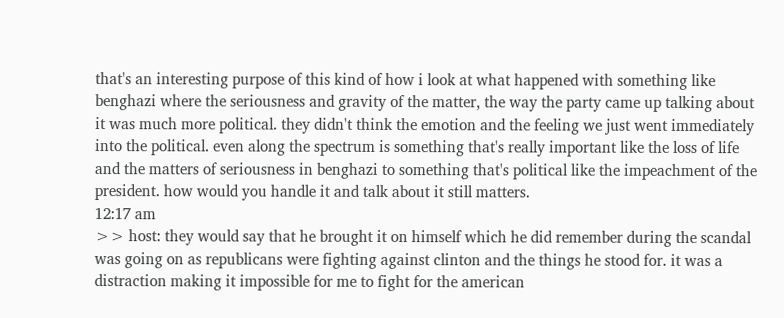that's an interesting purpose of this kind of how i look at what happened with something like benghazi where the seriousness and gravity of the matter, the way the party came up talking about it was much more political. they didn't think the emotion and the feeling we just went immediately into the political. even along the spectrum is something that's really important like the loss of life and the matters of seriousness in benghazi to something that's political like the impeachment of the president. how would you handle it and talk about it still matters.
12:17 am
>> host: they would say that he brought it on himself which he did remember during the scandal was going on as republicans were fighting against clinton and the things he stood for. it was a distraction making it impossible for me to fight for the american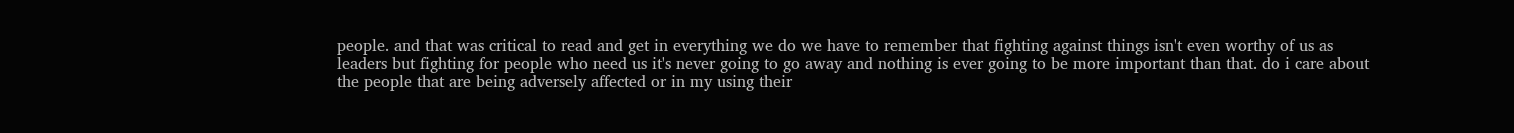people. and that was critical to read and get in everything we do we have to remember that fighting against things isn't even worthy of us as leaders but fighting for people who need us it's never going to go away and nothing is ever going to be more important than that. do i care about the people that are being adversely affected or in my using their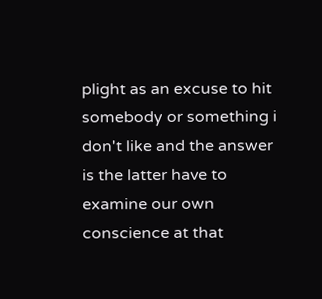plight as an excuse to hit somebody or something i don't like and the answer is the latter have to examine our own conscience at that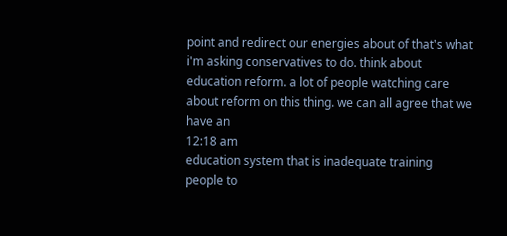point and redirect our energies about of that's what i'm asking conservatives to do. think about education reform. a lot of people watching care about reform on this thing. we can all agree that we have an
12:18 am
education system that is inadequate training people to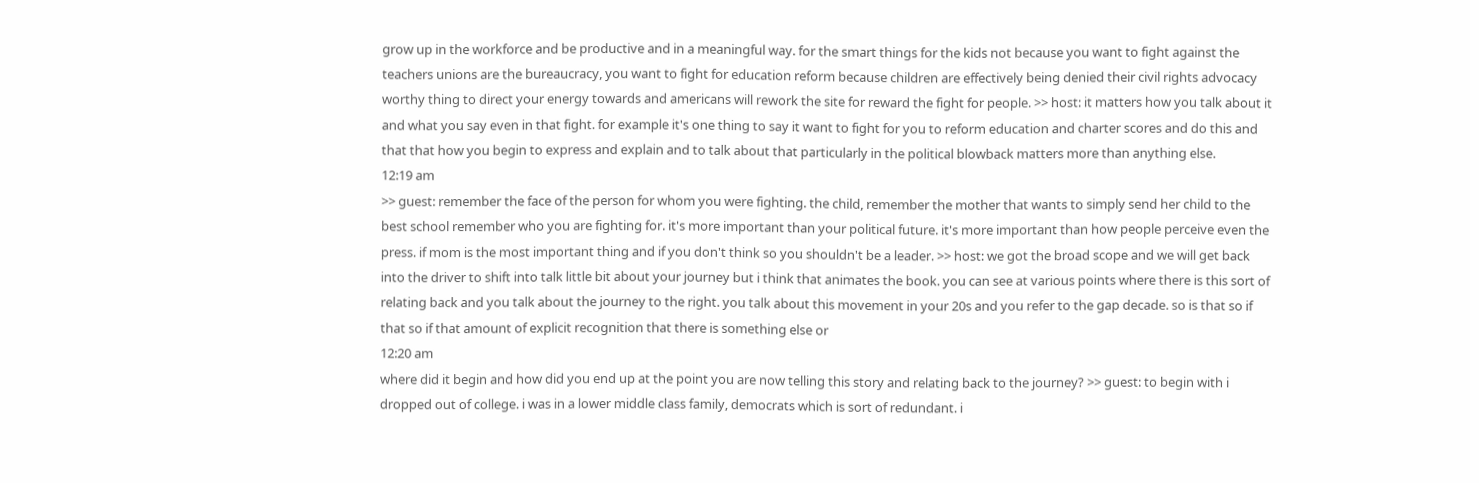grow up in the workforce and be productive and in a meaningful way. for the smart things for the kids not because you want to fight against the teachers unions are the bureaucracy, you want to fight for education reform because children are effectively being denied their civil rights advocacy worthy thing to direct your energy towards and americans will rework the site for reward the fight for people. >> host: it matters how you talk about it and what you say even in that fight. for example it's one thing to say it want to fight for you to reform education and charter scores and do this and that that how you begin to express and explain and to talk about that particularly in the political blowback matters more than anything else.
12:19 am
>> guest: remember the face of the person for whom you were fighting. the child, remember the mother that wants to simply send her child to the best school remember who you are fighting for. it's more important than your political future. it's more important than how people perceive even the press. if mom is the most important thing and if you don't think so you shouldn't be a leader. >> host: we got the broad scope and we will get back into the driver to shift into talk little bit about your journey but i think that animates the book. you can see at various points where there is this sort of relating back and you talk about the journey to the right. you talk about this movement in your 20s and you refer to the gap decade. so is that so if that so if that amount of explicit recognition that there is something else or
12:20 am
where did it begin and how did you end up at the point you are now telling this story and relating back to the journey? >> guest: to begin with i dropped out of college. i was in a lower middle class family, democrats which is sort of redundant. i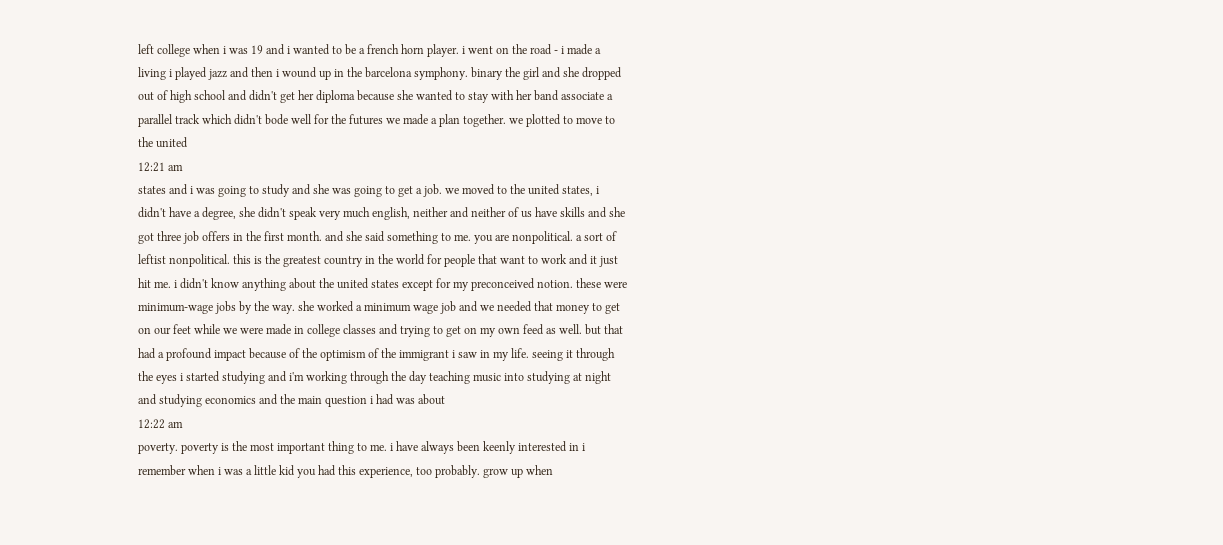left college when i was 19 and i wanted to be a french horn player. i went on the road - i made a living i played jazz and then i wound up in the barcelona symphony. binary the girl and she dropped out of high school and didn't get her diploma because she wanted to stay with her band associate a parallel track which didn't bode well for the futures we made a plan together. we plotted to move to the united
12:21 am
states and i was going to study and she was going to get a job. we moved to the united states, i didn't have a degree, she didn't speak very much english, neither and neither of us have skills and she got three job offers in the first month. and she said something to me. you are nonpolitical. a sort of leftist nonpolitical. this is the greatest country in the world for people that want to work and it just hit me. i didn't know anything about the united states except for my preconceived notion. these were minimum-wage jobs by the way. she worked a minimum wage job and we needed that money to get on our feet while we were made in college classes and trying to get on my own feed as well. but that had a profound impact because of the optimism of the immigrant i saw in my life. seeing it through the eyes i started studying and i'm working through the day teaching music into studying at night and studying economics and the main question i had was about
12:22 am
poverty. poverty is the most important thing to me. i have always been keenly interested in i remember when i was a little kid you had this experience, too probably. grow up when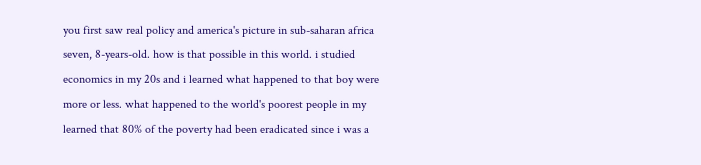you first saw real policy and america's picture in sub-saharan africa seven, 8-years-old. how is that possible in this world. i studied economics in my 20s and i learned what happened to that boy were more or less. what happened to the world's poorest people in my learned that 80% of the poverty had been eradicated since i was a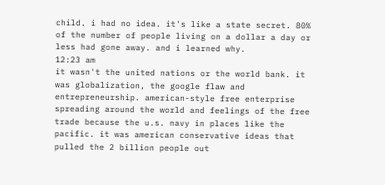child. i had no idea. it's like a state secret. 80% of the number of people living on a dollar a day or less had gone away. and i learned why.
12:23 am
it wasn't the united nations or the world bank. it was globalization, the google flaw and entrepreneurship. american-style free enterprise spreading around the world and feelings of the free trade because the u.s. navy in places like the pacific. it was american conservative ideas that pulled the 2 billion people out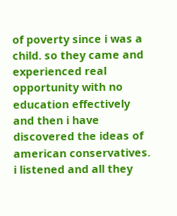of poverty since i was a child. so they came and experienced real opportunity with no education effectively and then i have discovered the ideas of american conservatives. i listened and all they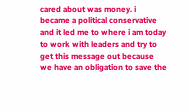cared about was money. i became a political conservative and it led me to where i am today to work with leaders and try to get this message out because we have an obligation to save the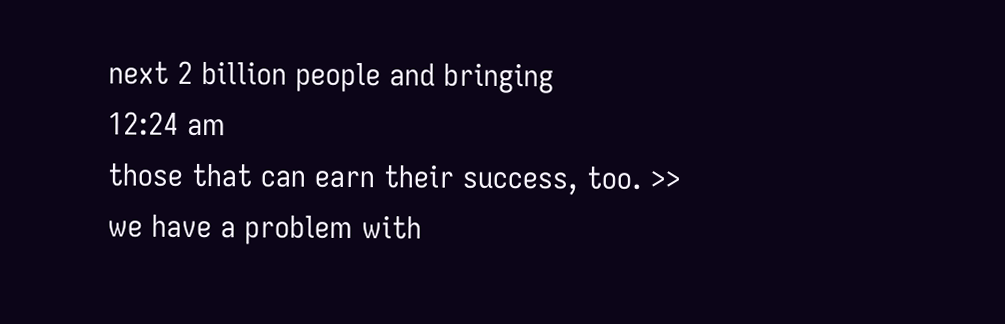next 2 billion people and bringing
12:24 am
those that can earn their success, too. >> we have a problem with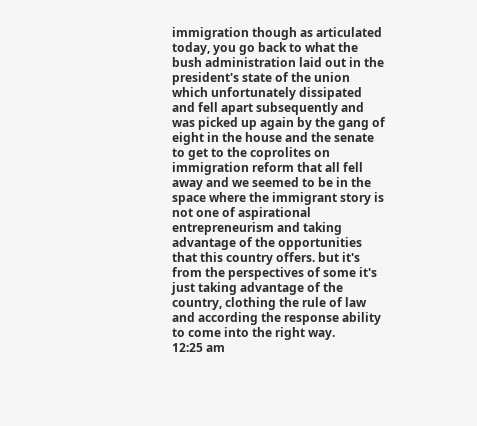immigration though as articulated today, you go back to what the bush administration laid out in the president's state of the union which unfortunately dissipated and fell apart subsequently and was picked up again by the gang of eight in the house and the senate to get to the coprolites on immigration reform that all fell away and we seemed to be in the space where the immigrant story is not one of aspirational entrepreneurism and taking advantage of the opportunities that this country offers. but it's from the perspectives of some it's just taking advantage of the country, clothing the rule of law and according the response ability to come into the right way.
12:25 am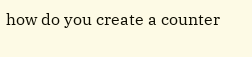how do you create a counter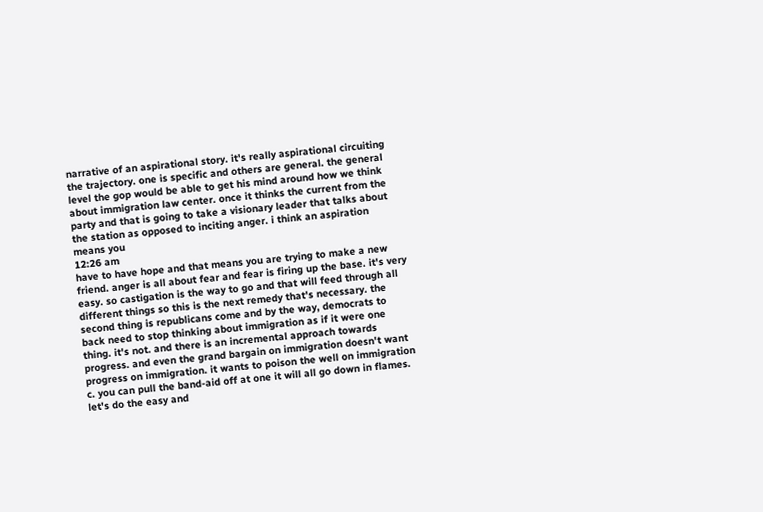narrative of an aspirational story. it's really aspirational circuiting the trajectory. one is specific and others are general. the general level the gop would be able to get his mind around how we think about immigration law center. once it thinks the current from the party and that is going to take a visionary leader that talks about the station as opposed to inciting anger. i think an aspiration means you
12:26 am
have to have hope and that means you are trying to make a new friend. anger is all about fear and fear is firing up the base. it's very easy. so castigation is the way to go and that will feed through all different things so this is the next remedy that's necessary. the second thing is republicans come and by the way, democrats to back need to stop thinking about immigration as if it were one thing. it's not. and there is an incremental approach towards progress. and even the grand bargain on immigration doesn't want progress on immigration. it wants to poison the well on immigration c. you can pull the band-aid off at one it will all go down in flames. let's do the easy and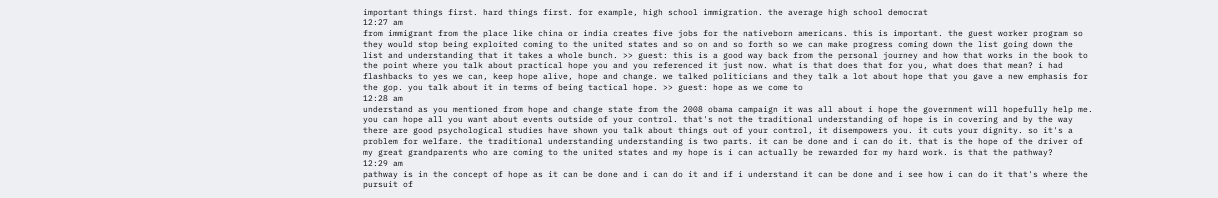important things first. hard things first. for example, high school immigration. the average high school democrat
12:27 am
from immigrant from the place like china or india creates five jobs for the nativeborn americans. this is important. the guest worker program so they would stop being exploited coming to the united states and so on and so forth so we can make progress coming down the list going down the list and understanding that it takes a whole bunch. >> guest: this is a good way back from the personal journey and how that works in the book to the point where you talk about practical hope you and you referenced it just now. what is that does that for you, what does that mean? i had flashbacks to yes we can, keep hope alive, hope and change. we talked politicians and they talk a lot about hope that you gave a new emphasis for the gop. you talk about it in terms of being tactical hope. >> guest: hope as we come to
12:28 am
understand as you mentioned from hope and change state from the 2008 obama campaign it was all about i hope the government will hopefully help me. you can hope all you want about events outside of your control. that's not the traditional understanding of hope is in covering and by the way there are good psychological studies have shown you talk about things out of your control, it disempowers you. it cuts your dignity. so it's a problem for welfare. the traditional understanding understanding is two parts. it can be done and i can do it. that is the hope of the driver of my great grandparents who are coming to the united states and my hope is i can actually be rewarded for my hard work. is that the pathway?
12:29 am
pathway is in the concept of hope as it can be done and i can do it and if i understand it can be done and i see how i can do it that's where the pursuit of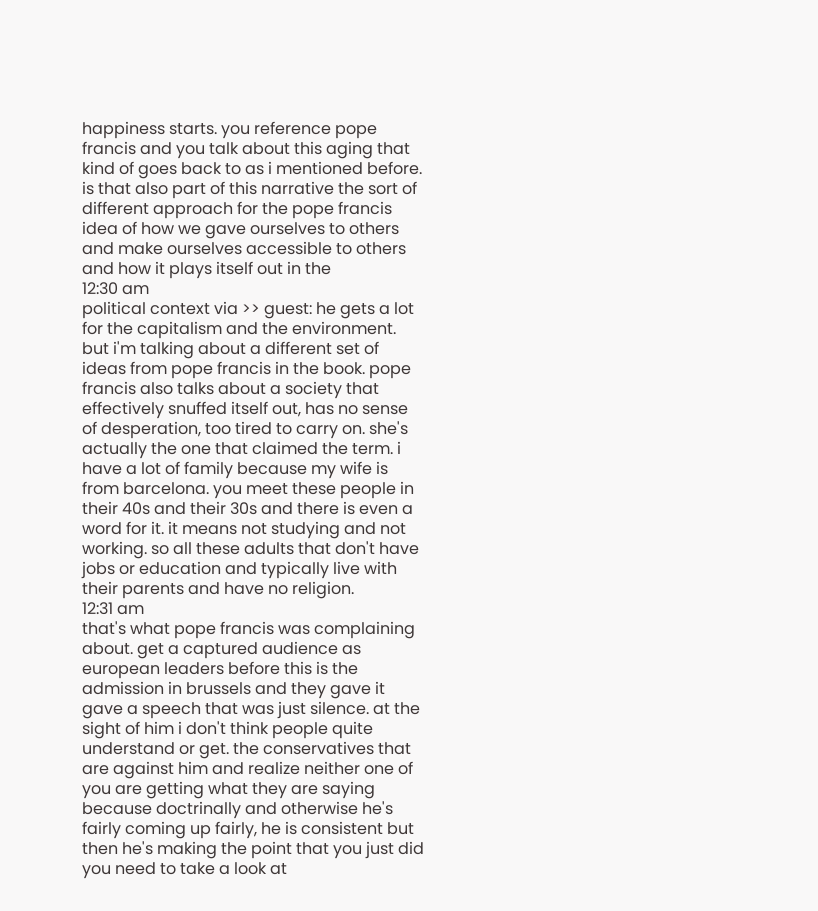happiness starts. you reference pope francis and you talk about this aging that kind of goes back to as i mentioned before. is that also part of this narrative the sort of different approach for the pope francis idea of how we gave ourselves to others and make ourselves accessible to others and how it plays itself out in the
12:30 am
political context via >> guest: he gets a lot for the capitalism and the environment. but i'm talking about a different set of ideas from pope francis in the book. pope francis also talks about a society that effectively snuffed itself out, has no sense of desperation, too tired to carry on. she's actually the one that claimed the term. i have a lot of family because my wife is from barcelona. you meet these people in their 40s and their 30s and there is even a word for it. it means not studying and not working. so all these adults that don't have jobs or education and typically live with their parents and have no religion.
12:31 am
that's what pope francis was complaining about. get a captured audience as european leaders before this is the admission in brussels and they gave it gave a speech that was just silence. at the sight of him i don't think people quite understand or get. the conservatives that are against him and realize neither one of you are getting what they are saying because doctrinally and otherwise he's fairly coming up fairly, he is consistent but then he's making the point that you just did you need to take a look at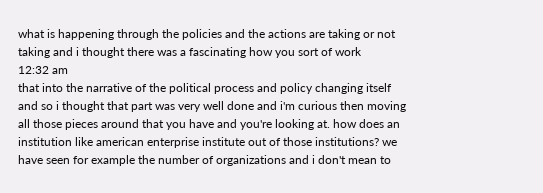what is happening through the policies and the actions are taking or not taking and i thought there was a fascinating how you sort of work
12:32 am
that into the narrative of the political process and policy changing itself and so i thought that part was very well done and i'm curious then moving all those pieces around that you have and you're looking at. how does an institution like american enterprise institute out of those institutions? we have seen for example the number of organizations and i don't mean to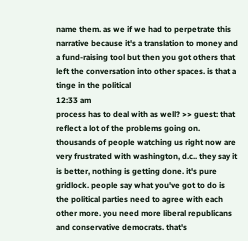name them. as we if we had to perpetrate this narrative because it's a translation to money and a fund-raising tool but then you got others that left the conversation into other spaces. is that a tinge in the political
12:33 am
process has to deal with as well? >> guest: that reflect a lot of the problems going on. thousands of people watching us right now are very frustrated with washington, d.c.. they say it is better, nothing is getting done. it's pure gridlock. people say what you've got to do is the political parties need to agree with each other more. you need more liberal republicans and conservative democrats. that's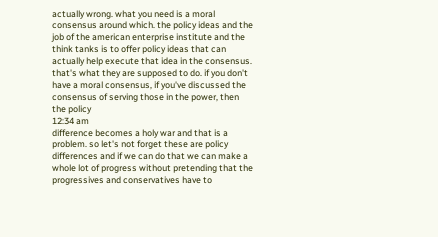actually wrong. what you need is a moral consensus around which. the policy ideas and the job of the american enterprise institute and the think tanks is to offer policy ideas that can actually help execute that idea in the consensus. that's what they are supposed to do. if you don't have a moral consensus, if you've discussed the consensus of serving those in the power, then the policy
12:34 am
difference becomes a holy war and that is a problem. so let's not forget these are policy differences and if we can do that we can make a whole lot of progress without pretending that the progressives and conservatives have to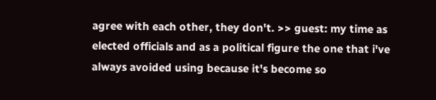agree with each other, they don't. >> guest: my time as elected officials and as a political figure the one that i've always avoided using because it's become so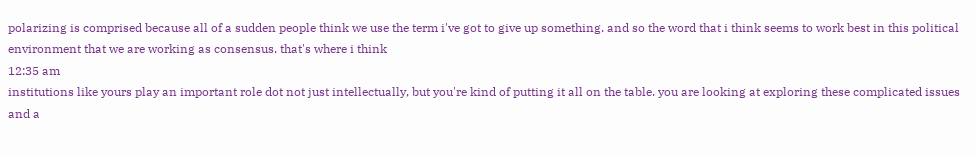polarizing is comprised because all of a sudden people think we use the term i've got to give up something. and so the word that i think seems to work best in this political environment that we are working as consensus. that's where i think
12:35 am
institutions like yours play an important role dot not just intellectually, but you're kind of putting it all on the table. you are looking at exploring these complicated issues and a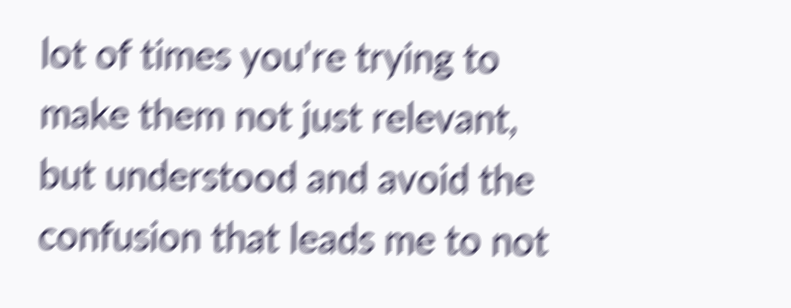lot of times you're trying to make them not just relevant, but understood and avoid the confusion that leads me to not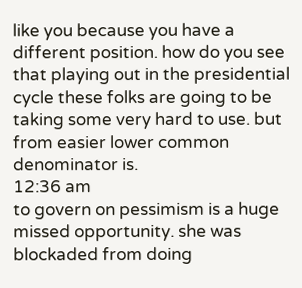like you because you have a different position. how do you see that playing out in the presidential cycle these folks are going to be taking some very hard to use. but from easier lower common denominator is.
12:36 am
to govern on pessimism is a huge missed opportunity. she was blockaded from doing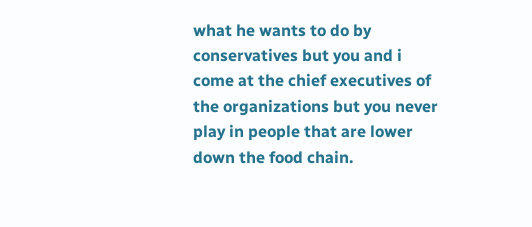what he wants to do by conservatives but you and i come at the chief executives of the organizations but you never play in people that are lower down the food chain.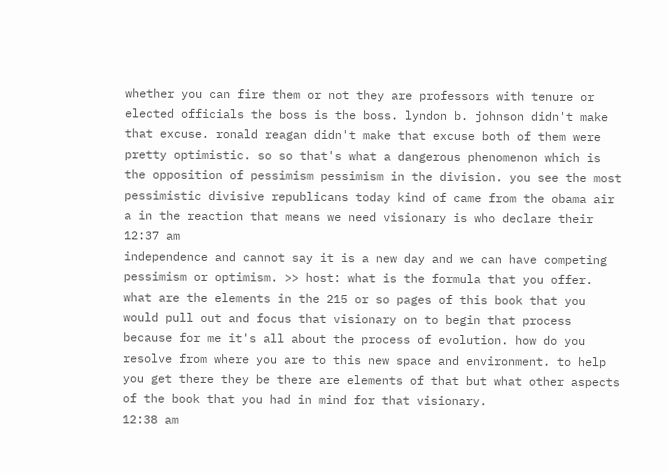whether you can fire them or not they are professors with tenure or elected officials the boss is the boss. lyndon b. johnson didn't make that excuse. ronald reagan didn't make that excuse both of them were pretty optimistic. so so that's what a dangerous phenomenon which is the opposition of pessimism pessimism in the division. you see the most pessimistic divisive republicans today kind of came from the obama air a in the reaction that means we need visionary is who declare their
12:37 am
independence and cannot say it is a new day and we can have competing pessimism or optimism. >> host: what is the formula that you offer. what are the elements in the 215 or so pages of this book that you would pull out and focus that visionary on to begin that process because for me it's all about the process of evolution. how do you resolve from where you are to this new space and environment. to help you get there they be there are elements of that but what other aspects of the book that you had in mind for that visionary.
12:38 am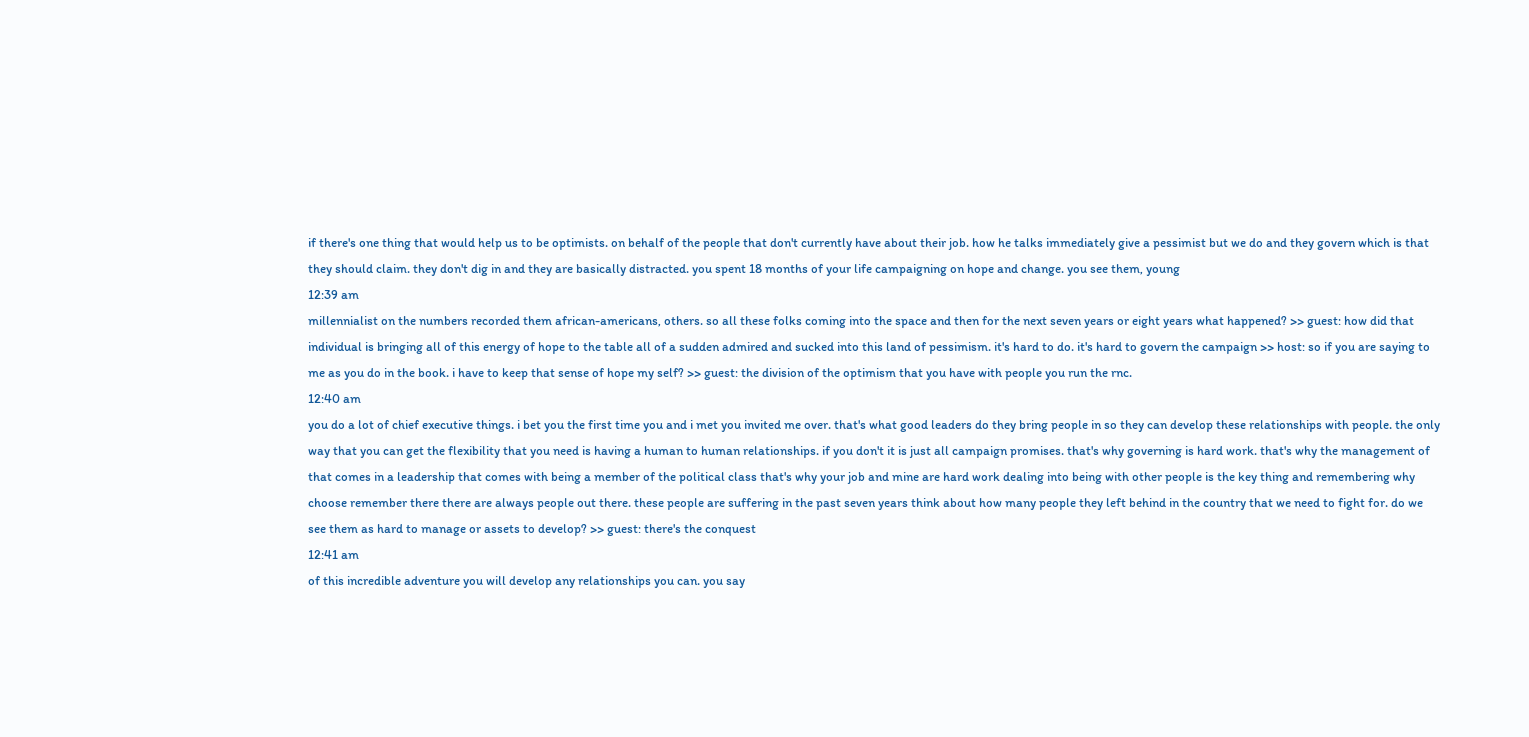if there's one thing that would help us to be optimists. on behalf of the people that don't currently have about their job. how he talks immediately give a pessimist but we do and they govern which is that they should claim. they don't dig in and they are basically distracted. you spent 18 months of your life campaigning on hope and change. you see them, young
12:39 am
millennialist on the numbers recorded them african-americans, others. so all these folks coming into the space and then for the next seven years or eight years what happened? >> guest: how did that individual is bringing all of this energy of hope to the table all of a sudden admired and sucked into this land of pessimism. it's hard to do. it's hard to govern the campaign >> host: so if you are saying to me as you do in the book. i have to keep that sense of hope my self? >> guest: the division of the optimism that you have with people you run the rnc.
12:40 am
you do a lot of chief executive things. i bet you the first time you and i met you invited me over. that's what good leaders do they bring people in so they can develop these relationships with people. the only way that you can get the flexibility that you need is having a human to human relationships. if you don't it is just all campaign promises. that's why governing is hard work. that's why the management of that comes in a leadership that comes with being a member of the political class that's why your job and mine are hard work dealing into being with other people is the key thing and remembering why choose remember there there are always people out there. these people are suffering in the past seven years think about how many people they left behind in the country that we need to fight for. do we see them as hard to manage or assets to develop? >> guest: there's the conquest
12:41 am
of this incredible adventure you will develop any relationships you can. you say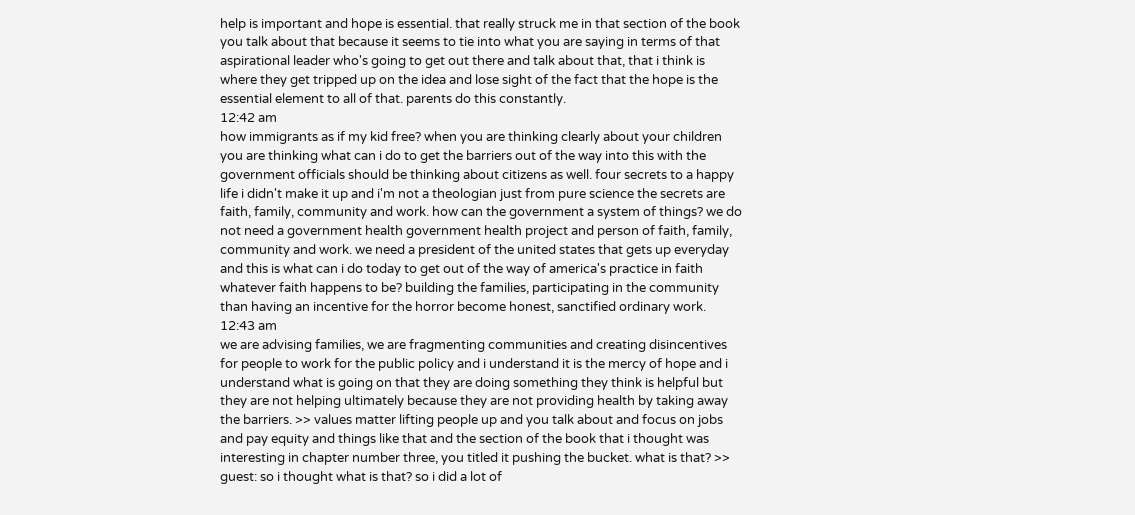help is important and hope is essential. that really struck me in that section of the book you talk about that because it seems to tie into what you are saying in terms of that aspirational leader who's going to get out there and talk about that, that i think is where they get tripped up on the idea and lose sight of the fact that the hope is the essential element to all of that. parents do this constantly.
12:42 am
how immigrants as if my kid free? when you are thinking clearly about your children you are thinking what can i do to get the barriers out of the way into this with the government officials should be thinking about citizens as well. four secrets to a happy life i didn't make it up and i'm not a theologian just from pure science the secrets are faith, family, community and work. how can the government a system of things? we do not need a government health government health project and person of faith, family, community and work. we need a president of the united states that gets up everyday and this is what can i do today to get out of the way of america's practice in faith whatever faith happens to be? building the families, participating in the community than having an incentive for the horror become honest, sanctified ordinary work.
12:43 am
we are advising families, we are fragmenting communities and creating disincentives for people to work for the public policy and i understand it is the mercy of hope and i understand what is going on that they are doing something they think is helpful but they are not helping ultimately because they are not providing health by taking away the barriers. >> values matter lifting people up and you talk about and focus on jobs and pay equity and things like that and the section of the book that i thought was interesting in chapter number three, you titled it pushing the bucket. what is that? >> guest: so i thought what is that? so i did a lot of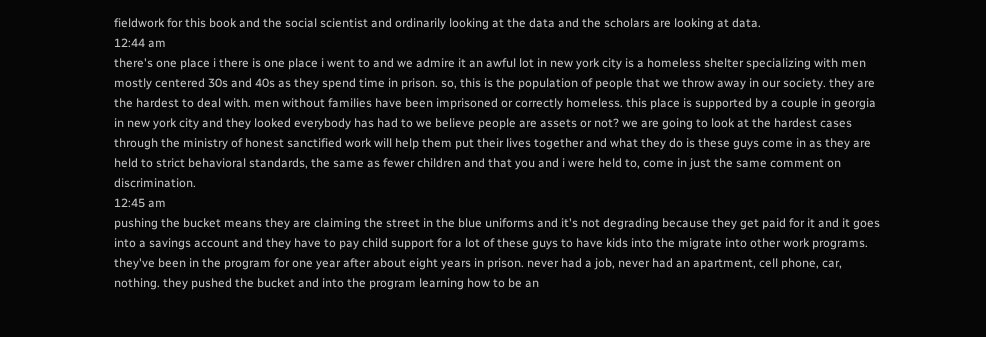fieldwork for this book and the social scientist and ordinarily looking at the data and the scholars are looking at data.
12:44 am
there's one place i there is one place i went to and we admire it an awful lot in new york city is a homeless shelter specializing with men mostly centered 30s and 40s as they spend time in prison. so, this is the population of people that we throw away in our society. they are the hardest to deal with. men without families have been imprisoned or correctly homeless. this place is supported by a couple in georgia in new york city and they looked everybody has had to we believe people are assets or not? we are going to look at the hardest cases through the ministry of honest sanctified work will help them put their lives together and what they do is these guys come in as they are held to strict behavioral standards, the same as fewer children and that you and i were held to, come in just the same comment on discrimination.
12:45 am
pushing the bucket means they are claiming the street in the blue uniforms and it's not degrading because they get paid for it and it goes into a savings account and they have to pay child support for a lot of these guys to have kids into the migrate into other work programs. they've been in the program for one year after about eight years in prison. never had a job, never had an apartment, cell phone, car, nothing. they pushed the bucket and into the program learning how to be an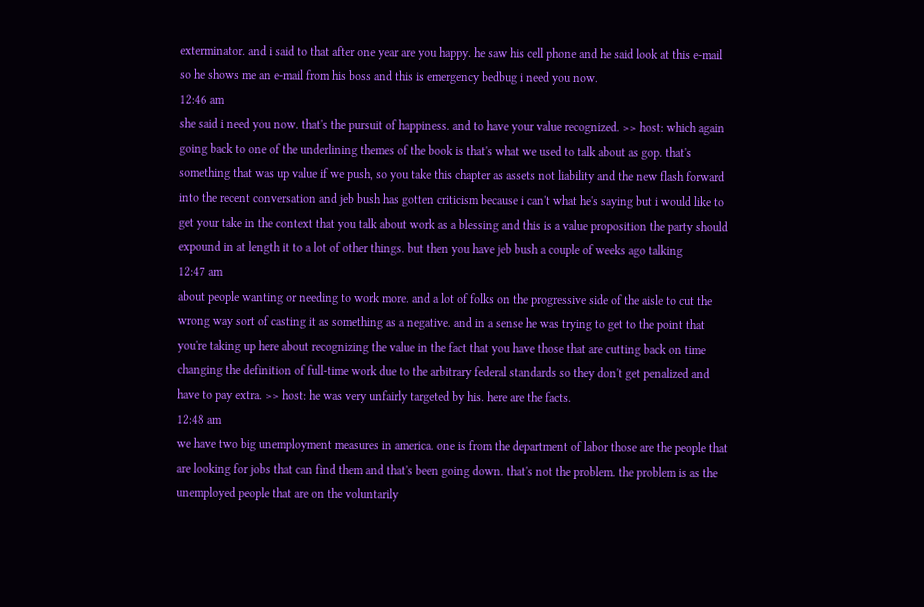exterminator. and i said to that after one year are you happy. he saw his cell phone and he said look at this e-mail so he shows me an e-mail from his boss and this is emergency bedbug i need you now.
12:46 am
she said i need you now. that's the pursuit of happiness. and to have your value recognized. >> host: which again going back to one of the underlining themes of the book is that's what we used to talk about as gop. that's something that was up value if we push, so you take this chapter as assets not liability and the new flash forward into the recent conversation and jeb bush has gotten criticism because i can't what he's saying but i would like to get your take in the context that you talk about work as a blessing and this is a value proposition the party should expound in at length it to a lot of other things. but then you have jeb bush a couple of weeks ago talking
12:47 am
about people wanting or needing to work more. and a lot of folks on the progressive side of the aisle to cut the wrong way sort of casting it as something as a negative. and in a sense he was trying to get to the point that you're taking up here about recognizing the value in the fact that you have those that are cutting back on time changing the definition of full-time work due to the arbitrary federal standards so they don't get penalized and have to pay extra. >> host: he was very unfairly targeted by his. here are the facts.
12:48 am
we have two big unemployment measures in america. one is from the department of labor those are the people that are looking for jobs that can find them and that's been going down. that's not the problem. the problem is as the unemployed people that are on the voluntarily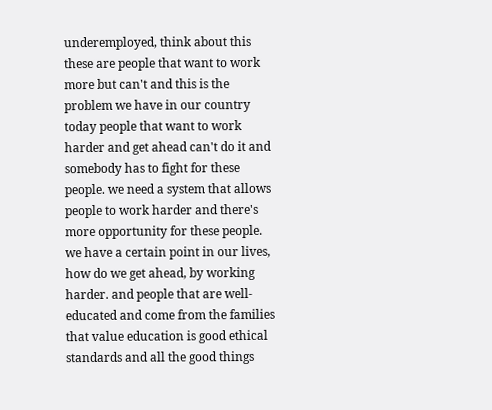underemployed, think about this these are people that want to work more but can't and this is the problem we have in our country today people that want to work harder and get ahead can't do it and somebody has to fight for these people. we need a system that allows people to work harder and there's more opportunity for these people. we have a certain point in our lives, how do we get ahead, by working harder. and people that are well-educated and come from the families that value education is good ethical standards and all the good things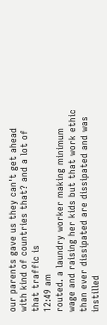our parents gave us they can't get ahead with kind of countries that? and a lot of that traffic is
12:49 am
routed. a laundry worker making minimum wage and raising her kids but that work ethic than ever dissipated are dissipated and was instilled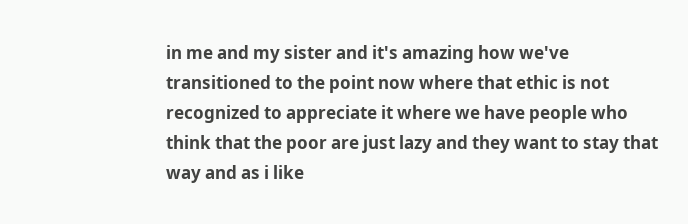in me and my sister and it's amazing how we've transitioned to the point now where that ethic is not recognized to appreciate it where we have people who think that the poor are just lazy and they want to stay that way and as i like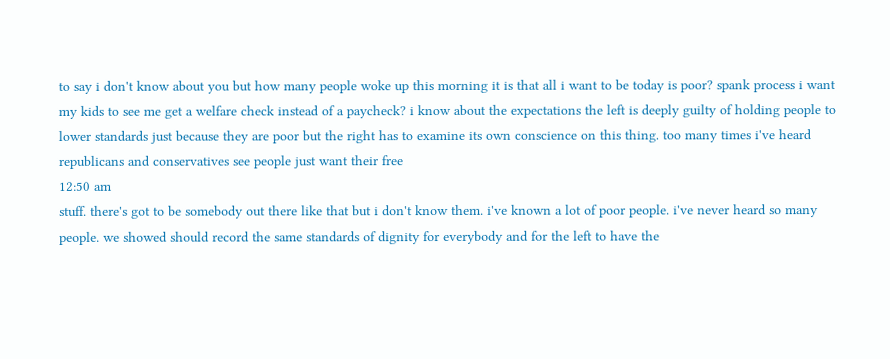to say i don't know about you but how many people woke up this morning it is that all i want to be today is poor? spank process i want my kids to see me get a welfare check instead of a paycheck? i know about the expectations the left is deeply guilty of holding people to lower standards just because they are poor but the right has to examine its own conscience on this thing. too many times i've heard republicans and conservatives see people just want their free
12:50 am
stuff. there's got to be somebody out there like that but i don't know them. i've known a lot of poor people. i've never heard so many people. we showed should record the same standards of dignity for everybody and for the left to have the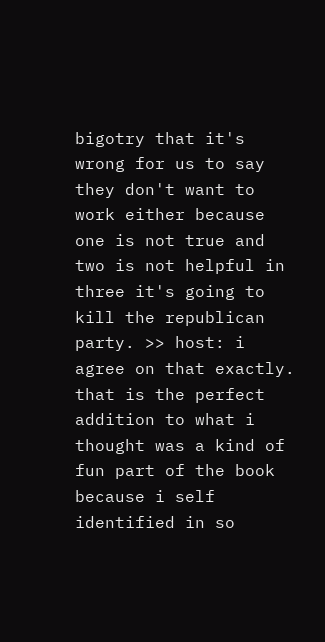bigotry that it's wrong for us to say they don't want to work either because one is not true and two is not helpful in three it's going to kill the republican party. >> host: i agree on that exactly. that is the perfect addition to what i thought was a kind of fun part of the book because i self identified in so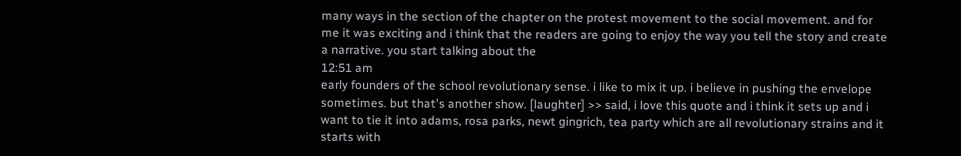many ways in the section of the chapter on the protest movement to the social movement. and for me it was exciting and i think that the readers are going to enjoy the way you tell the story and create a narrative. you start talking about the
12:51 am
early founders of the school revolutionary sense. i like to mix it up. i believe in pushing the envelope sometimes. but that's another show. [laughter] >> said, i love this quote and i think it sets up and i want to tie it into adams, rosa parks, newt gingrich, tea party which are all revolutionary strains and it starts with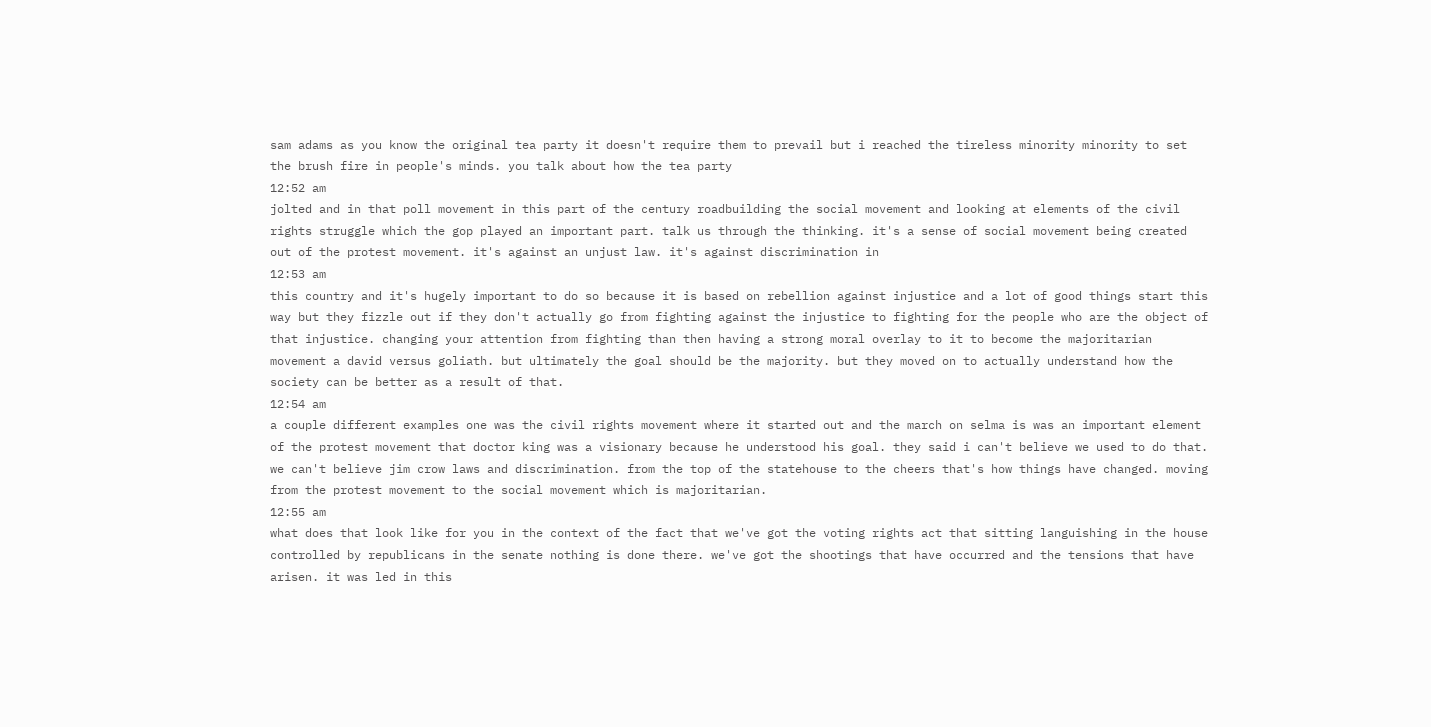sam adams as you know the original tea party it doesn't require them to prevail but i reached the tireless minority minority to set the brush fire in people's minds. you talk about how the tea party
12:52 am
jolted and in that poll movement in this part of the century roadbuilding the social movement and looking at elements of the civil rights struggle which the gop played an important part. talk us through the thinking. it's a sense of social movement being created out of the protest movement. it's against an unjust law. it's against discrimination in
12:53 am
this country and it's hugely important to do so because it is based on rebellion against injustice and a lot of good things start this way but they fizzle out if they don't actually go from fighting against the injustice to fighting for the people who are the object of that injustice. changing your attention from fighting than then having a strong moral overlay to it to become the majoritarian movement a david versus goliath. but ultimately the goal should be the majority. but they moved on to actually understand how the society can be better as a result of that.
12:54 am
a couple different examples one was the civil rights movement where it started out and the march on selma is was an important element of the protest movement that doctor king was a visionary because he understood his goal. they said i can't believe we used to do that. we can't believe jim crow laws and discrimination. from the top of the statehouse to the cheers that's how things have changed. moving from the protest movement to the social movement which is majoritarian.
12:55 am
what does that look like for you in the context of the fact that we've got the voting rights act that sitting languishing in the house controlled by republicans in the senate nothing is done there. we've got the shootings that have occurred and the tensions that have arisen. it was led in this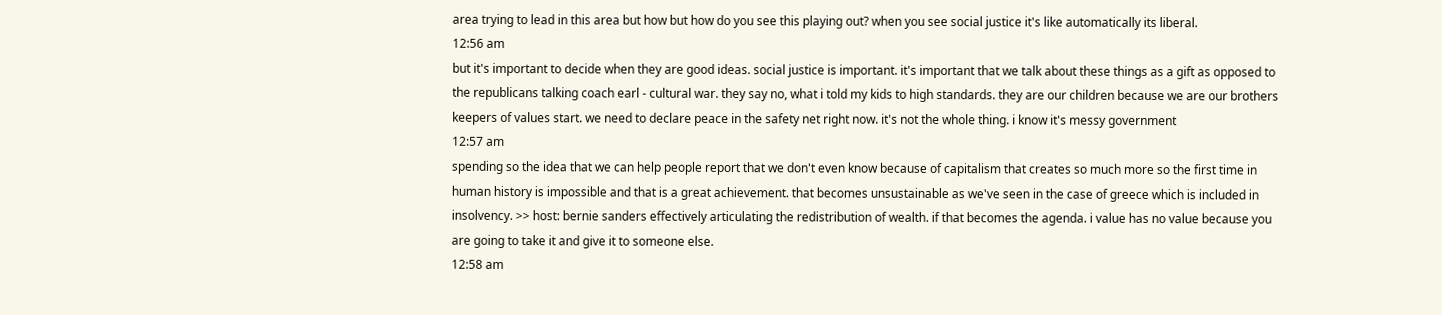area trying to lead in this area but how but how do you see this playing out? when you see social justice it's like automatically its liberal.
12:56 am
but it's important to decide when they are good ideas. social justice is important. it's important that we talk about these things as a gift as opposed to the republicans talking coach earl - cultural war. they say no, what i told my kids to high standards. they are our children because we are our brothers keepers of values start. we need to declare peace in the safety net right now. it's not the whole thing. i know it's messy government
12:57 am
spending so the idea that we can help people report that we don't even know because of capitalism that creates so much more so the first time in human history is impossible and that is a great achievement. that becomes unsustainable as we've seen in the case of greece which is included in insolvency. >> host: bernie sanders effectively articulating the redistribution of wealth. if that becomes the agenda. i value has no value because you are going to take it and give it to someone else.
12:58 am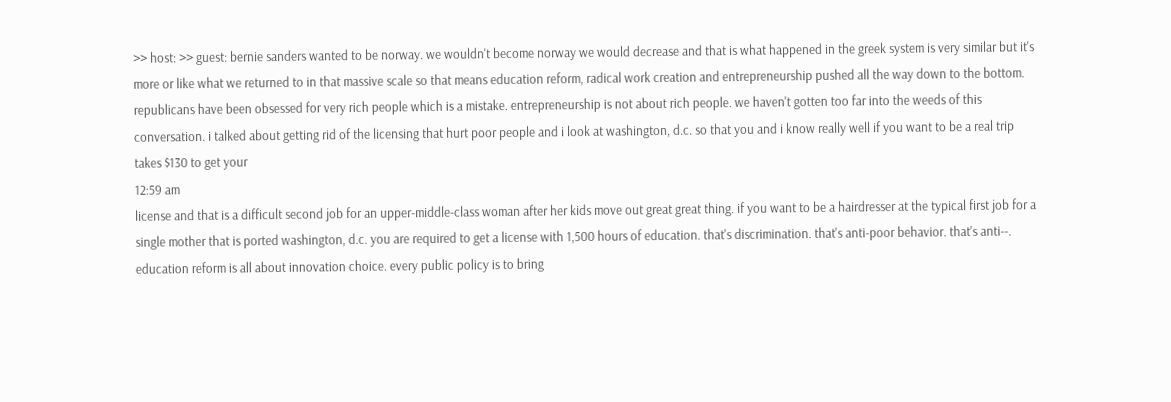>> host: >> guest: bernie sanders wanted to be norway. we wouldn't become norway we would decrease and that is what happened in the greek system is very similar but it's more or like what we returned to in that massive scale so that means education reform, radical work creation and entrepreneurship pushed all the way down to the bottom. republicans have been obsessed for very rich people which is a mistake. entrepreneurship is not about rich people. we haven't gotten too far into the weeds of this conversation. i talked about getting rid of the licensing that hurt poor people and i look at washington, d.c. so that you and i know really well if you want to be a real trip takes $130 to get your
12:59 am
license and that is a difficult second job for an upper-middle-class woman after her kids move out great great thing. if you want to be a hairdresser at the typical first job for a single mother that is ported washington, d.c. you are required to get a license with 1,500 hours of education. that's discrimination. that's anti-poor behavior. that's anti--. education reform is all about innovation choice. every public policy is to bring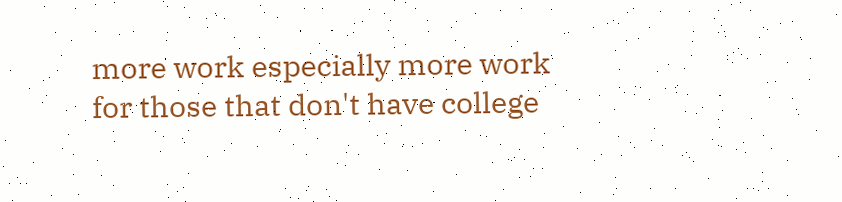more work especially more work for those that don't have college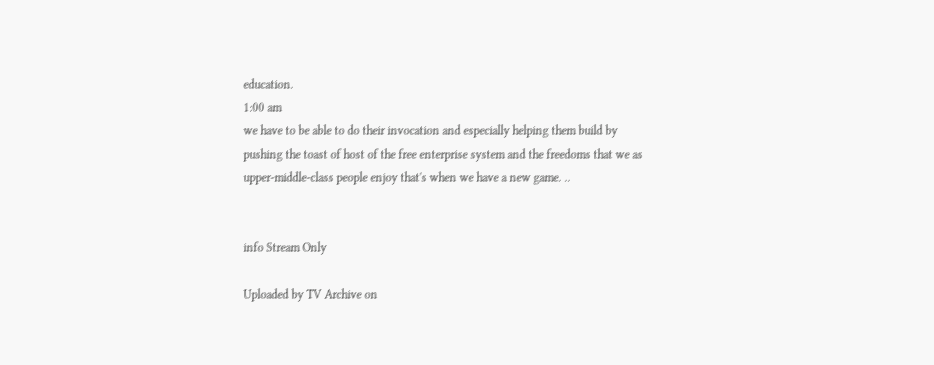education.
1:00 am
we have to be able to do their invocation and especially helping them build by pushing the toast of host of the free enterprise system and the freedoms that we as upper-middle-class people enjoy that's when we have a new game. ..


info Stream Only

Uploaded by TV Archive on